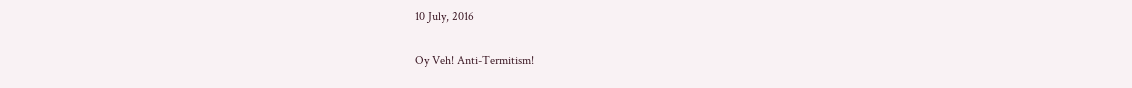10 July, 2016

Oy Veh! Anti-Termitism!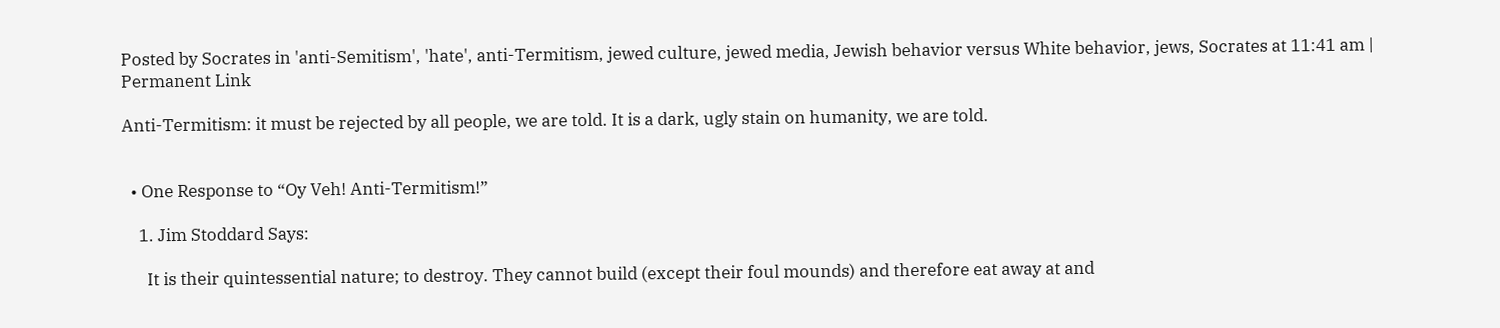Posted by Socrates in 'anti-Semitism', 'hate', anti-Termitism, jewed culture, jewed media, Jewish behavior versus White behavior, jews, Socrates at 11:41 am | Permanent Link

Anti-Termitism: it must be rejected by all people, we are told. It is a dark, ugly stain on humanity, we are told.


  • One Response to “Oy Veh! Anti-Termitism!”

    1. Jim Stoddard Says:

      It is their quintessential nature; to destroy. They cannot build (except their foul mounds) and therefore eat away at and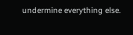undermine everything else.